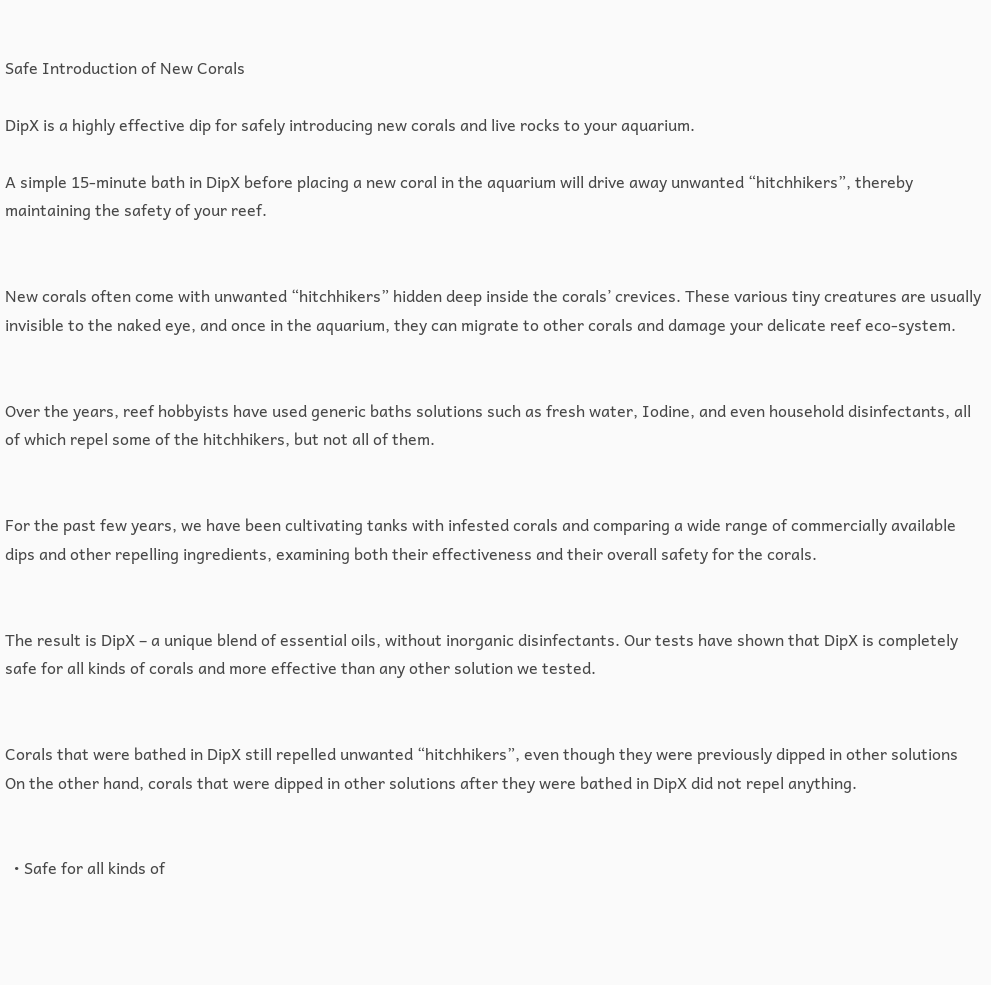Safe Introduction of New Corals

DipX is a highly effective dip for safely introducing new corals and live rocks to your aquarium.

A simple 15-minute bath in DipX before placing a new coral in the aquarium will drive away unwanted “hitchhikers”, thereby maintaining the safety of your reef.


New corals often come with unwanted “hitchhikers” hidden deep inside the corals’ crevices. These various tiny creatures are usually invisible to the naked eye, and once in the aquarium, they can migrate to other corals and damage your delicate reef eco-system.


Over the years, reef hobbyists have used generic baths solutions such as fresh water, Iodine, and even household disinfectants, all of which repel some of the hitchhikers, but not all of them.


For the past few years, we have been cultivating tanks with infested corals and comparing a wide range of commercially available dips and other repelling ingredients, examining both their effectiveness and their overall safety for the corals.


The result is DipX – a unique blend of essential oils, without inorganic disinfectants. Our tests have shown that DipX is completely safe for all kinds of corals and more effective than any other solution we tested.


Corals that were bathed in DipX still repelled unwanted “hitchhikers”, even though they were previously dipped in other solutions  On the other hand, corals that were dipped in other solutions after they were bathed in DipX did not repel anything.


  • Safe for all kinds of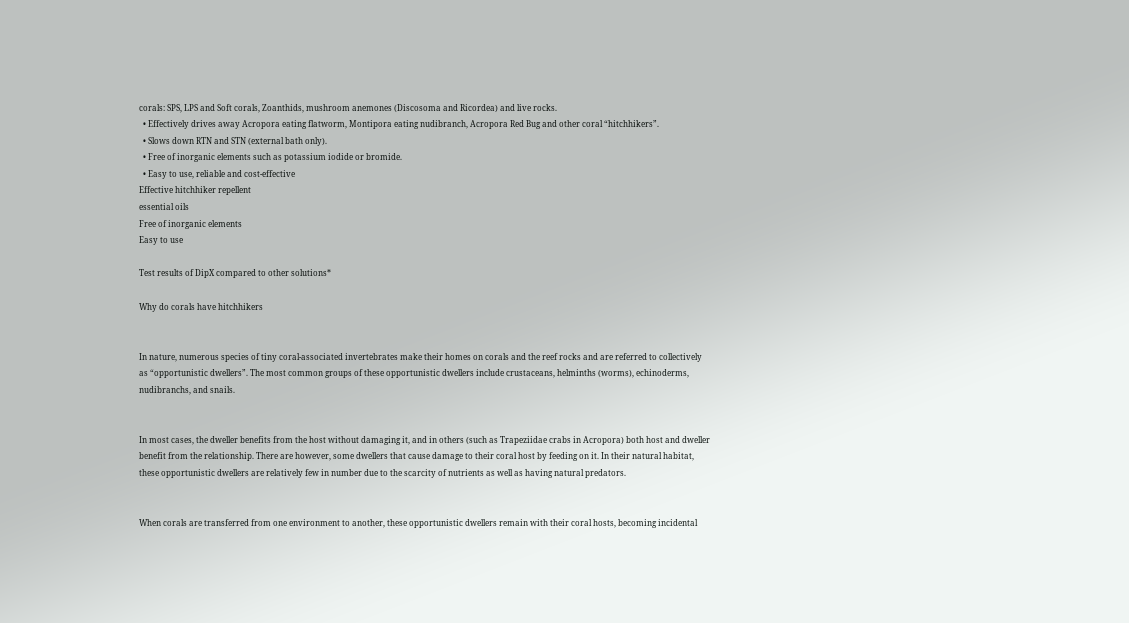corals: SPS, LPS and Soft corals, Zoanthids, mushroom anemones (Discosoma and Ricordea) and live rocks.
  • Effectively drives away Acropora eating flatworm, Montipora eating nudibranch, Acropora Red Bug and other coral “hitchhikers”.
  • Slows down RTN and STN (external bath only).
  • Free of inorganic elements such as potassium iodide or bromide.
  • Easy to use, reliable and cost-effective
Effective hitchhiker repellent
essential oils
Free of inorganic elements
Easy to use

Test results of DipX compared to other solutions*

Why do corals have hitchhikers


In nature, numerous species of tiny coral-associated invertebrates make their homes on corals and the reef rocks and are referred to collectively as “opportunistic dwellers”. The most common groups of these opportunistic dwellers include crustaceans, helminths (worms), echinoderms, nudibranchs, and snails.


In most cases, the dweller benefits from the host without damaging it, and in others (such as Trapeziidae crabs in Acropora) both host and dweller benefit from the relationship. There are however, some dwellers that cause damage to their coral host by feeding on it. In their natural habitat, these opportunistic dwellers are relatively few in number due to the scarcity of nutrients as well as having natural predators.


When corals are transferred from one environment to another, these opportunistic dwellers remain with their coral hosts, becoming incidental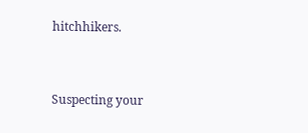hitchhikers.


Suspecting your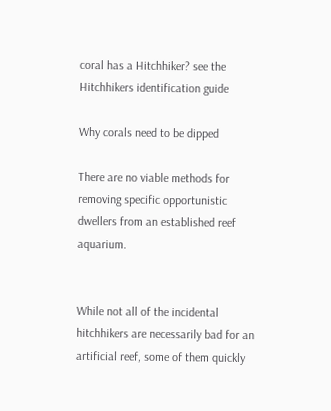coral has a Hitchhiker? see the Hitchhikers identification guide

Why corals need to be dipped

There are no viable methods for removing specific opportunistic dwellers from an established reef aquarium.


While not all of the incidental hitchhikers are necessarily bad for an artificial reef, some of them quickly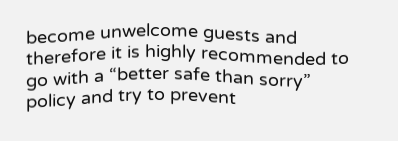become unwelcome guests and therefore it is highly recommended to go with a “better safe than sorry” policy and try to prevent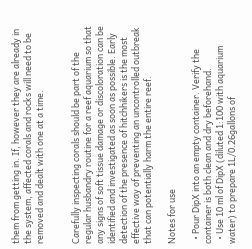them from getting in. If, however they are already in the system, affected corals and rocks will need to be removed and dealt with one at a time.


Carefully inspecting corals should be part of the regular husbandry routine for a reef aquarium so that any signs of soft tissue damage or discoloration can be identified and investigated as soon as possible. Early detection of the presence of hitchhikers is the most effective way of preventing an uncontrolled outbreak that can potentially harm the entire reef.

Notes for use

  • Pour DipX into an empty container. Verify the container is both clean and dry beforehand.
  • Use 10 ml of DipX (diluted 1:100 with aquarium water) to prepare 1L/0.26gallons of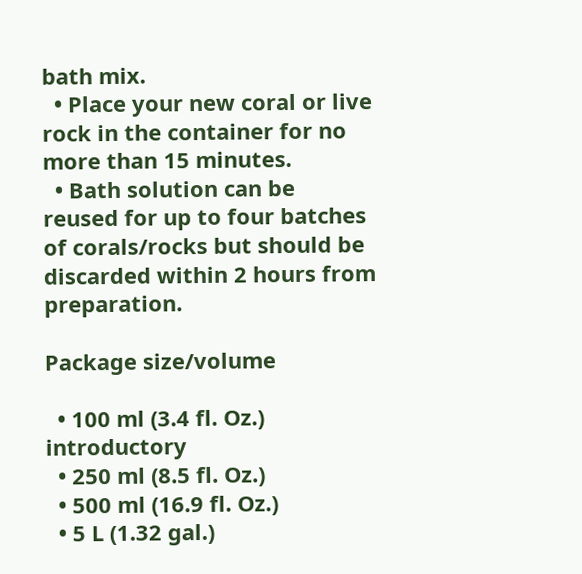bath mix.
  • Place your new coral or live rock in the container for no more than 15 minutes.
  • Bath solution can be reused for up to four batches of corals/rocks but should be discarded within 2 hours from preparation.

Package size/volume

  • 100 ml (3.4 fl. Oz.) introductory
  • 250 ml (8.5 fl. Oz.)
  • 500 ml (16.9 fl. Oz.)
  • 5 L (1.32 gal.)